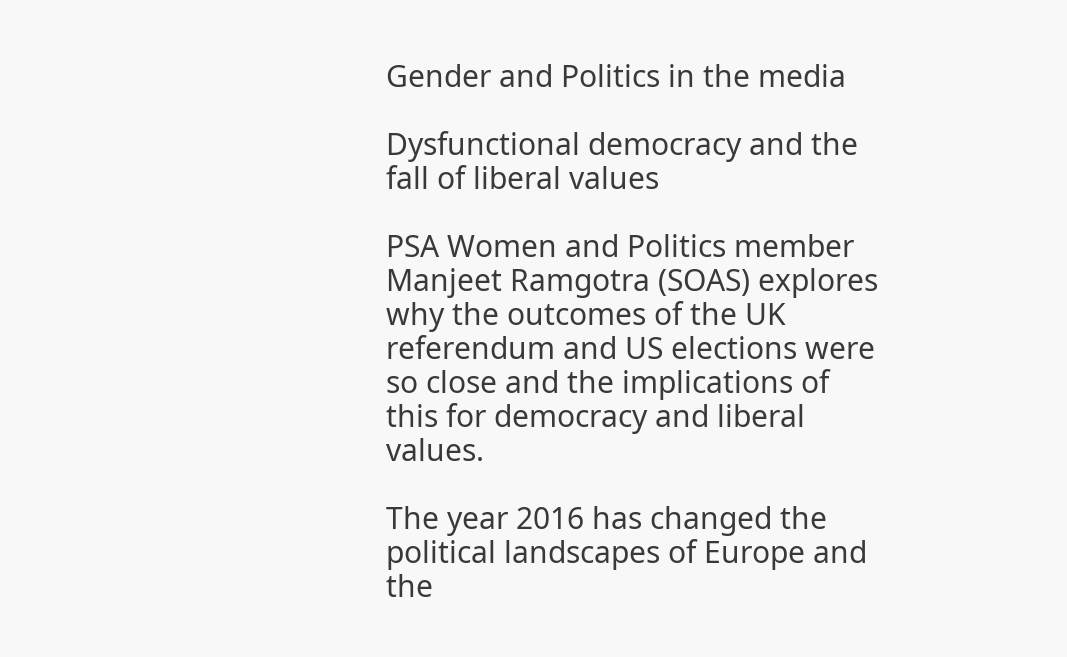Gender and Politics in the media

Dysfunctional democracy and the fall of liberal values

PSA Women and Politics member Manjeet Ramgotra (SOAS) explores why the outcomes of the UK referendum and US elections were so close and the implications of this for democracy and liberal values.

The year 2016 has changed the political landscapes of Europe and the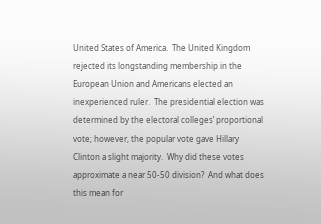United States of America.  The United Kingdom rejected its longstanding membership in the European Union and Americans elected an inexperienced ruler.  The presidential election was determined by the electoral colleges’ proportional vote; however, the popular vote gave Hillary Clinton a slight majority.  Why did these votes approximate a near 50-50 division?  And what does this mean for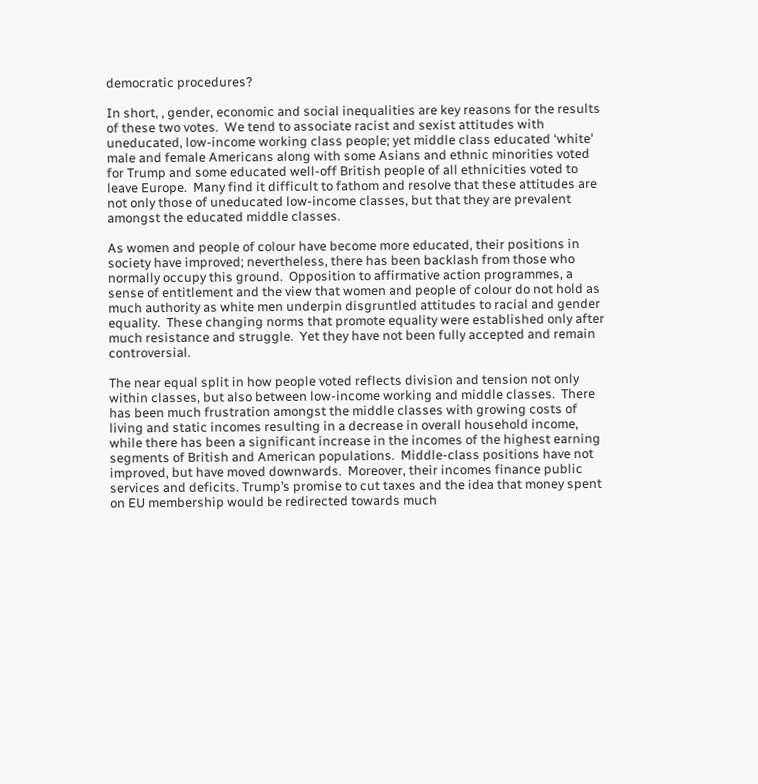democratic procedures?

In short, , gender, economic and social inequalities are key reasons for the results of these two votes.  We tend to associate racist and sexist attitudes with uneducated, low-income working class people; yet middle class educated ‘white’ male and female Americans along with some Asians and ethnic minorities voted for Trump and some educated well-off British people of all ethnicities voted to leave Europe.  Many find it difficult to fathom and resolve that these attitudes are not only those of uneducated low-income classes, but that they are prevalent amongst the educated middle classes.

As women and people of colour have become more educated, their positions in society have improved; nevertheless, there has been backlash from those who normally occupy this ground.  Opposition to affirmative action programmes, a sense of entitlement and the view that women and people of colour do not hold as much authority as white men underpin disgruntled attitudes to racial and gender equality.  These changing norms that promote equality were established only after much resistance and struggle.  Yet they have not been fully accepted and remain controversial.

The near equal split in how people voted reflects division and tension not only within classes, but also between low-income working and middle classes.  There has been much frustration amongst the middle classes with growing costs of living and static incomes resulting in a decrease in overall household income, while there has been a significant increase in the incomes of the highest earning segments of British and American populations.  Middle-class positions have not improved, but have moved downwards.  Moreover, their incomes finance public services and deficits. Trump’s promise to cut taxes and the idea that money spent on EU membership would be redirected towards much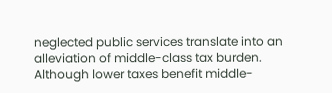neglected public services translate into an alleviation of middle-class tax burden. Although lower taxes benefit middle-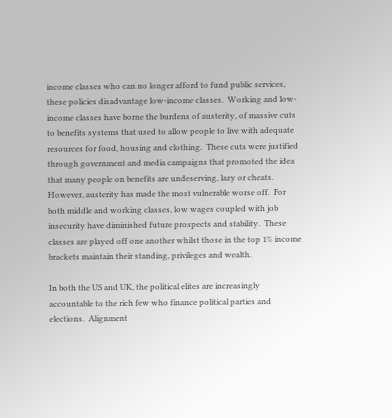income classes who can no longer afford to fund public services, these policies disadvantage low-income classes.  Working and low-income classes have borne the burdens of austerity, of massive cuts to benefits systems that used to allow people to live with adequate resources for food, housing and clothing.  These cuts were justified through government and media campaigns that promoted the idea that many people on benefits are undeserving, lazy or cheats.  However, austerity has made the most vulnerable worse off.  For both middle and working classes, low wages coupled with job insecurity have diminished future prospects and stability.  These classes are played off one another whilst those in the top 1% income brackets maintain their standing, privileges and wealth.

In both the US and UK, the political elites are increasingly accountable to the rich few who finance political parties and elections.  Alignment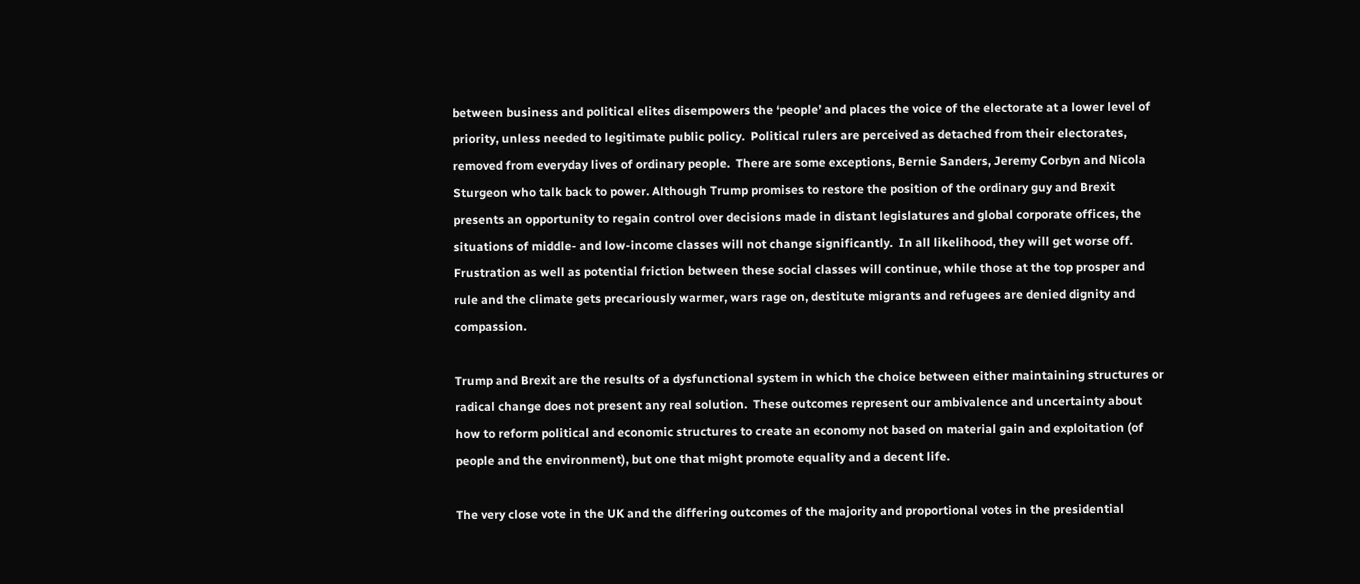between business and political elites disempowers the ‘people’ and places the voice of the electorate at a lower level of priority, unless needed to legitimate public policy.  Political rulers are perceived as detached from their electorates, removed from everyday lives of ordinary people.  There are some exceptions, Bernie Sanders, Jeremy Corbyn and Nicola Sturgeon who talk back to power. Although Trump promises to restore the position of the ordinary guy and Brexit presents an opportunity to regain control over decisions made in distant legislatures and global corporate offices, the situations of middle- and low-income classes will not change significantly.  In all likelihood, they will get worse off.  Frustration as well as potential friction between these social classes will continue, while those at the top prosper and rule and the climate gets precariously warmer, wars rage on, destitute migrants and refugees are denied dignity and compassion.

Trump and Brexit are the results of a dysfunctional system in which the choice between either maintaining structures or radical change does not present any real solution.  These outcomes represent our ambivalence and uncertainty about how to reform political and economic structures to create an economy not based on material gain and exploitation (of people and the environment), but one that might promote equality and a decent life.

The very close vote in the UK and the differing outcomes of the majority and proportional votes in the presidential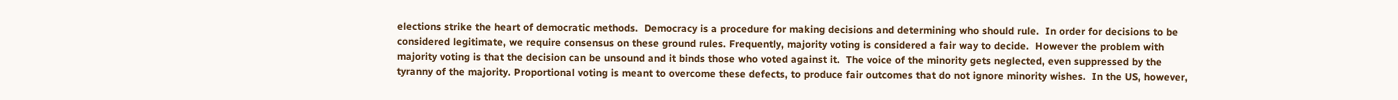elections strike the heart of democratic methods.  Democracy is a procedure for making decisions and determining who should rule.  In order for decisions to be considered legitimate, we require consensus on these ground rules. Frequently, majority voting is considered a fair way to decide.  However the problem with majority voting is that the decision can be unsound and it binds those who voted against it.  The voice of the minority gets neglected, even suppressed by the tyranny of the majority. Proportional voting is meant to overcome these defects, to produce fair outcomes that do not ignore minority wishes.  In the US, however,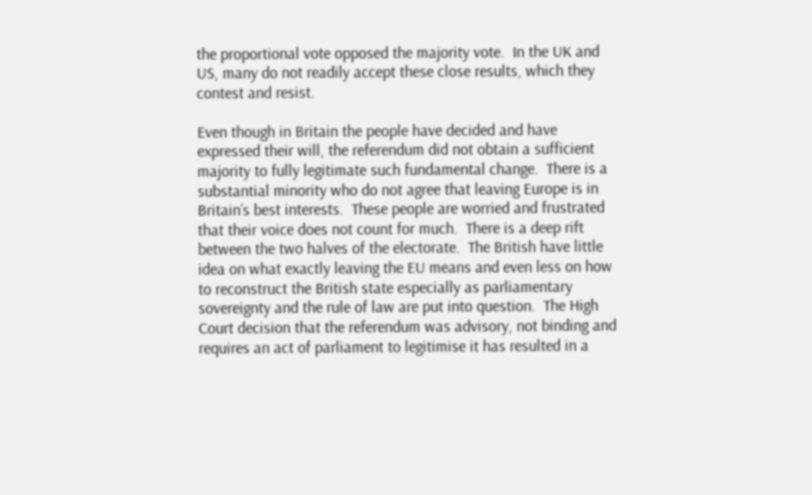the proportional vote opposed the majority vote.  In the UK and US, many do not readily accept these close results, which they contest and resist.

Even though in Britain the people have decided and have expressed their will, the referendum did not obtain a sufficient majority to fully legitimate such fundamental change.  There is a substantial minority who do not agree that leaving Europe is in Britain’s best interests.  These people are worried and frustrated that their voice does not count for much.  There is a deep rift between the two halves of the electorate.  The British have little idea on what exactly leaving the EU means and even less on how to reconstruct the British state especially as parliamentary sovereignty and the rule of law are put into question.  The High Court decision that the referendum was advisory, not binding and requires an act of parliament to legitimise it has resulted in a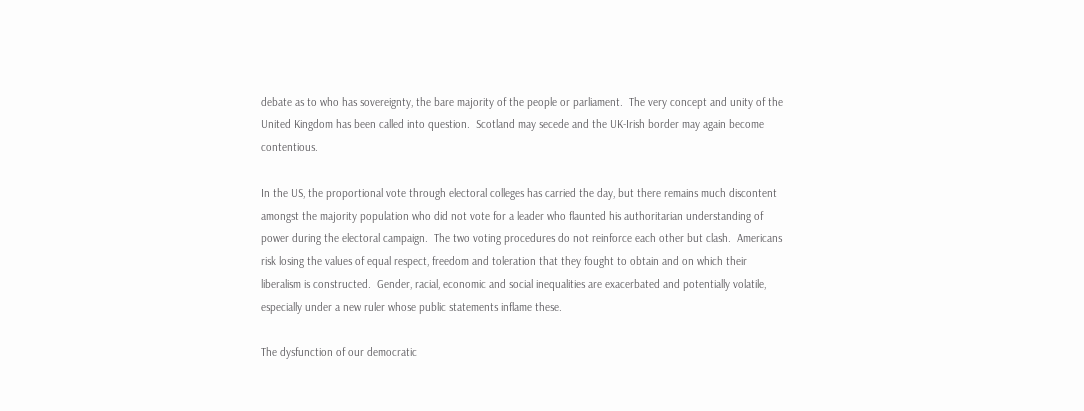debate as to who has sovereignty, the bare majority of the people or parliament.  The very concept and unity of the United Kingdom has been called into question.  Scotland may secede and the UK-Irish border may again become contentious.

In the US, the proportional vote through electoral colleges has carried the day, but there remains much discontent amongst the majority population who did not vote for a leader who flaunted his authoritarian understanding of power during the electoral campaign.  The two voting procedures do not reinforce each other but clash.  Americans risk losing the values of equal respect, freedom and toleration that they fought to obtain and on which their liberalism is constructed.  Gender, racial, economic and social inequalities are exacerbated and potentially volatile, especially under a new ruler whose public statements inflame these.

The dysfunction of our democratic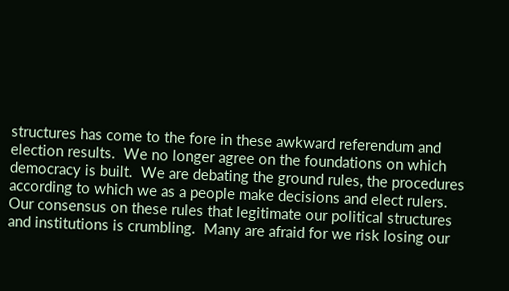structures has come to the fore in these awkward referendum and election results.  We no longer agree on the foundations on which democracy is built.  We are debating the ground rules, the procedures according to which we as a people make decisions and elect rulers.  Our consensus on these rules that legitimate our political structures and institutions is crumbling.  Many are afraid for we risk losing our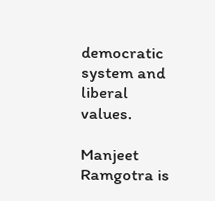democratic system and liberal values.

Manjeet Ramgotra is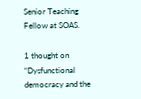Senior Teaching Fellow at SOAS.

1 thought on “Dysfunctional democracy and the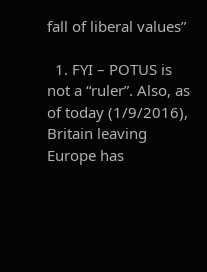fall of liberal values”

  1. FYI – POTUS is not a “ruler”. Also, as of today (1/9/2016), Britain leaving Europe has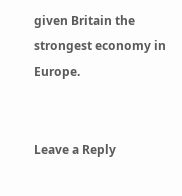given Britain the strongest economy in Europe.


Leave a Reply